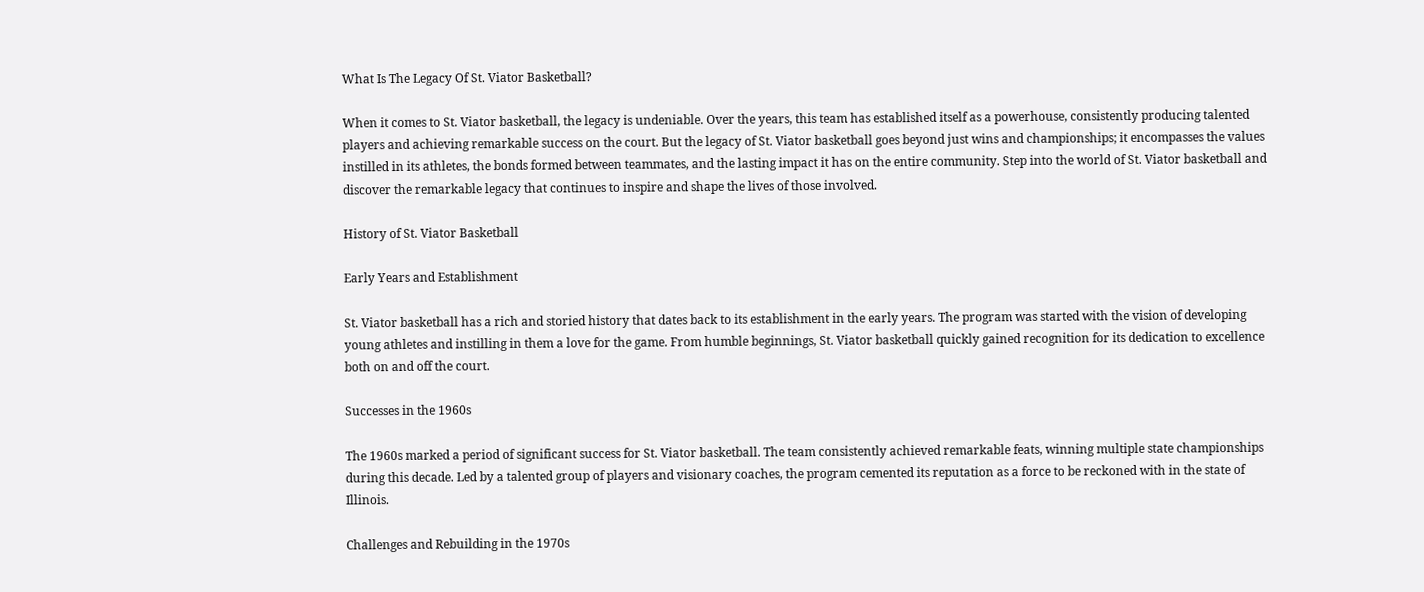What Is The Legacy Of St. Viator Basketball?

When it comes to St. Viator basketball, the legacy is undeniable. Over the years, this team has established itself as a powerhouse, consistently producing talented players and achieving remarkable success on the court. But the legacy of St. Viator basketball goes beyond just wins and championships; it encompasses the values instilled in its athletes, the bonds formed between teammates, and the lasting impact it has on the entire community. Step into the world of St. Viator basketball and discover the remarkable legacy that continues to inspire and shape the lives of those involved.

History of St. Viator Basketball

Early Years and Establishment

St. Viator basketball has a rich and storied history that dates back to its establishment in the early years. The program was started with the vision of developing young athletes and instilling in them a love for the game. From humble beginnings, St. Viator basketball quickly gained recognition for its dedication to excellence both on and off the court.

Successes in the 1960s

The 1960s marked a period of significant success for St. Viator basketball. The team consistently achieved remarkable feats, winning multiple state championships during this decade. Led by a talented group of players and visionary coaches, the program cemented its reputation as a force to be reckoned with in the state of Illinois.

Challenges and Rebuilding in the 1970s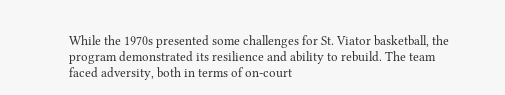While the 1970s presented some challenges for St. Viator basketball, the program demonstrated its resilience and ability to rebuild. The team faced adversity, both in terms of on-court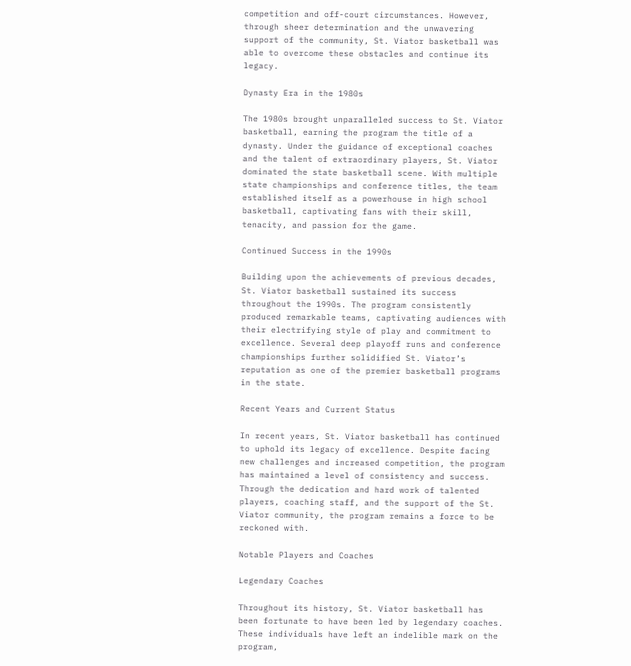competition and off-court circumstances. However, through sheer determination and the unwavering support of the community, St. Viator basketball was able to overcome these obstacles and continue its legacy.

Dynasty Era in the 1980s

The 1980s brought unparalleled success to St. Viator basketball, earning the program the title of a dynasty. Under the guidance of exceptional coaches and the talent of extraordinary players, St. Viator dominated the state basketball scene. With multiple state championships and conference titles, the team established itself as a powerhouse in high school basketball, captivating fans with their skill, tenacity, and passion for the game.

Continued Success in the 1990s

Building upon the achievements of previous decades, St. Viator basketball sustained its success throughout the 1990s. The program consistently produced remarkable teams, captivating audiences with their electrifying style of play and commitment to excellence. Several deep playoff runs and conference championships further solidified St. Viator’s reputation as one of the premier basketball programs in the state.

Recent Years and Current Status

In recent years, St. Viator basketball has continued to uphold its legacy of excellence. Despite facing new challenges and increased competition, the program has maintained a level of consistency and success. Through the dedication and hard work of talented players, coaching staff, and the support of the St. Viator community, the program remains a force to be reckoned with.

Notable Players and Coaches

Legendary Coaches

Throughout its history, St. Viator basketball has been fortunate to have been led by legendary coaches. These individuals have left an indelible mark on the program,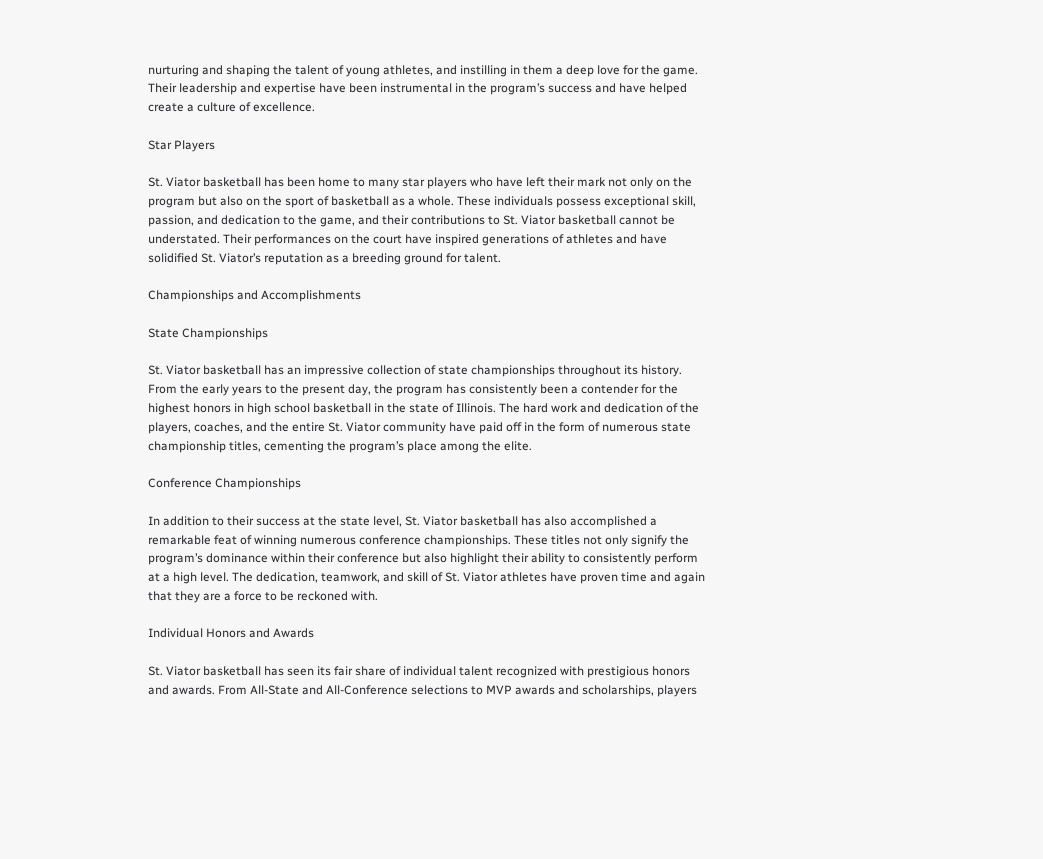nurturing and shaping the talent of young athletes, and instilling in them a deep love for the game. Their leadership and expertise have been instrumental in the program’s success and have helped create a culture of excellence.

Star Players

St. Viator basketball has been home to many star players who have left their mark not only on the program but also on the sport of basketball as a whole. These individuals possess exceptional skill, passion, and dedication to the game, and their contributions to St. Viator basketball cannot be understated. Their performances on the court have inspired generations of athletes and have solidified St. Viator’s reputation as a breeding ground for talent.

Championships and Accomplishments

State Championships

St. Viator basketball has an impressive collection of state championships throughout its history. From the early years to the present day, the program has consistently been a contender for the highest honors in high school basketball in the state of Illinois. The hard work and dedication of the players, coaches, and the entire St. Viator community have paid off in the form of numerous state championship titles, cementing the program’s place among the elite.

Conference Championships

In addition to their success at the state level, St. Viator basketball has also accomplished a remarkable feat of winning numerous conference championships. These titles not only signify the program’s dominance within their conference but also highlight their ability to consistently perform at a high level. The dedication, teamwork, and skill of St. Viator athletes have proven time and again that they are a force to be reckoned with.

Individual Honors and Awards

St. Viator basketball has seen its fair share of individual talent recognized with prestigious honors and awards. From All-State and All-Conference selections to MVP awards and scholarships, players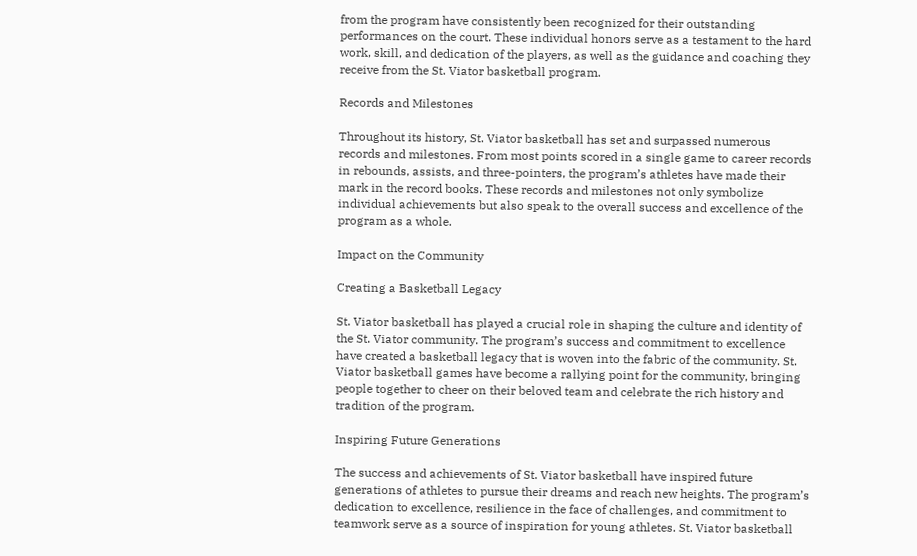from the program have consistently been recognized for their outstanding performances on the court. These individual honors serve as a testament to the hard work, skill, and dedication of the players, as well as the guidance and coaching they receive from the St. Viator basketball program.

Records and Milestones

Throughout its history, St. Viator basketball has set and surpassed numerous records and milestones. From most points scored in a single game to career records in rebounds, assists, and three-pointers, the program’s athletes have made their mark in the record books. These records and milestones not only symbolize individual achievements but also speak to the overall success and excellence of the program as a whole.

Impact on the Community

Creating a Basketball Legacy

St. Viator basketball has played a crucial role in shaping the culture and identity of the St. Viator community. The program’s success and commitment to excellence have created a basketball legacy that is woven into the fabric of the community. St. Viator basketball games have become a rallying point for the community, bringing people together to cheer on their beloved team and celebrate the rich history and tradition of the program.

Inspiring Future Generations

The success and achievements of St. Viator basketball have inspired future generations of athletes to pursue their dreams and reach new heights. The program’s dedication to excellence, resilience in the face of challenges, and commitment to teamwork serve as a source of inspiration for young athletes. St. Viator basketball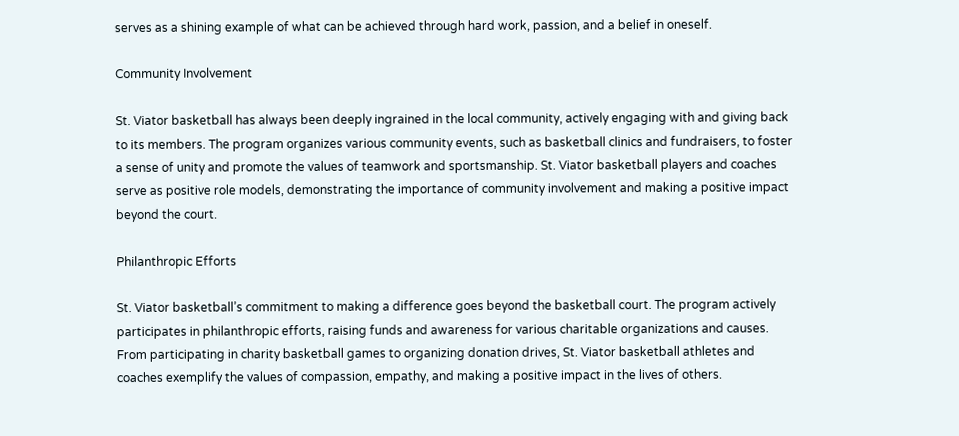serves as a shining example of what can be achieved through hard work, passion, and a belief in oneself.

Community Involvement

St. Viator basketball has always been deeply ingrained in the local community, actively engaging with and giving back to its members. The program organizes various community events, such as basketball clinics and fundraisers, to foster a sense of unity and promote the values of teamwork and sportsmanship. St. Viator basketball players and coaches serve as positive role models, demonstrating the importance of community involvement and making a positive impact beyond the court.

Philanthropic Efforts

St. Viator basketball’s commitment to making a difference goes beyond the basketball court. The program actively participates in philanthropic efforts, raising funds and awareness for various charitable organizations and causes. From participating in charity basketball games to organizing donation drives, St. Viator basketball athletes and coaches exemplify the values of compassion, empathy, and making a positive impact in the lives of others.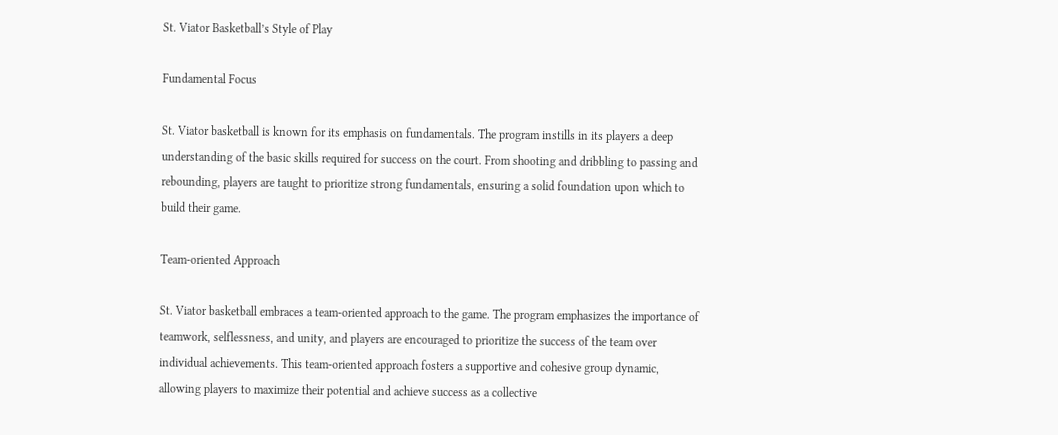St. Viator Basketball’s Style of Play

Fundamental Focus

St. Viator basketball is known for its emphasis on fundamentals. The program instills in its players a deep understanding of the basic skills required for success on the court. From shooting and dribbling to passing and rebounding, players are taught to prioritize strong fundamentals, ensuring a solid foundation upon which to build their game.

Team-oriented Approach

St. Viator basketball embraces a team-oriented approach to the game. The program emphasizes the importance of teamwork, selflessness, and unity, and players are encouraged to prioritize the success of the team over individual achievements. This team-oriented approach fosters a supportive and cohesive group dynamic, allowing players to maximize their potential and achieve success as a collective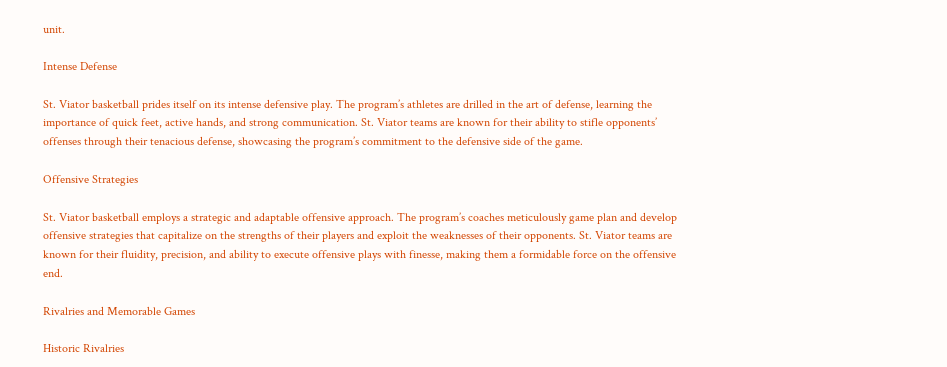unit.

Intense Defense

St. Viator basketball prides itself on its intense defensive play. The program’s athletes are drilled in the art of defense, learning the importance of quick feet, active hands, and strong communication. St. Viator teams are known for their ability to stifle opponents’ offenses through their tenacious defense, showcasing the program’s commitment to the defensive side of the game.

Offensive Strategies

St. Viator basketball employs a strategic and adaptable offensive approach. The program’s coaches meticulously game plan and develop offensive strategies that capitalize on the strengths of their players and exploit the weaknesses of their opponents. St. Viator teams are known for their fluidity, precision, and ability to execute offensive plays with finesse, making them a formidable force on the offensive end.

Rivalries and Memorable Games

Historic Rivalries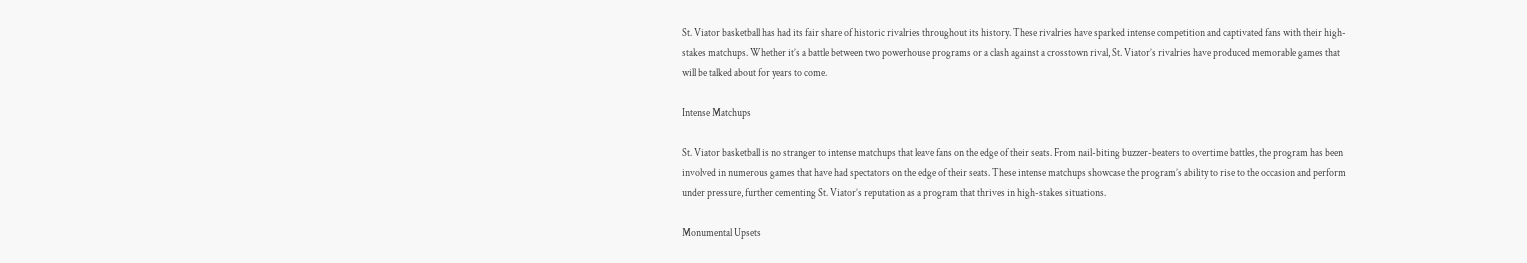St. Viator basketball has had its fair share of historic rivalries throughout its history. These rivalries have sparked intense competition and captivated fans with their high-stakes matchups. Whether it’s a battle between two powerhouse programs or a clash against a crosstown rival, St. Viator’s rivalries have produced memorable games that will be talked about for years to come.

Intense Matchups

St. Viator basketball is no stranger to intense matchups that leave fans on the edge of their seats. From nail-biting buzzer-beaters to overtime battles, the program has been involved in numerous games that have had spectators on the edge of their seats. These intense matchups showcase the program’s ability to rise to the occasion and perform under pressure, further cementing St. Viator’s reputation as a program that thrives in high-stakes situations.

Monumental Upsets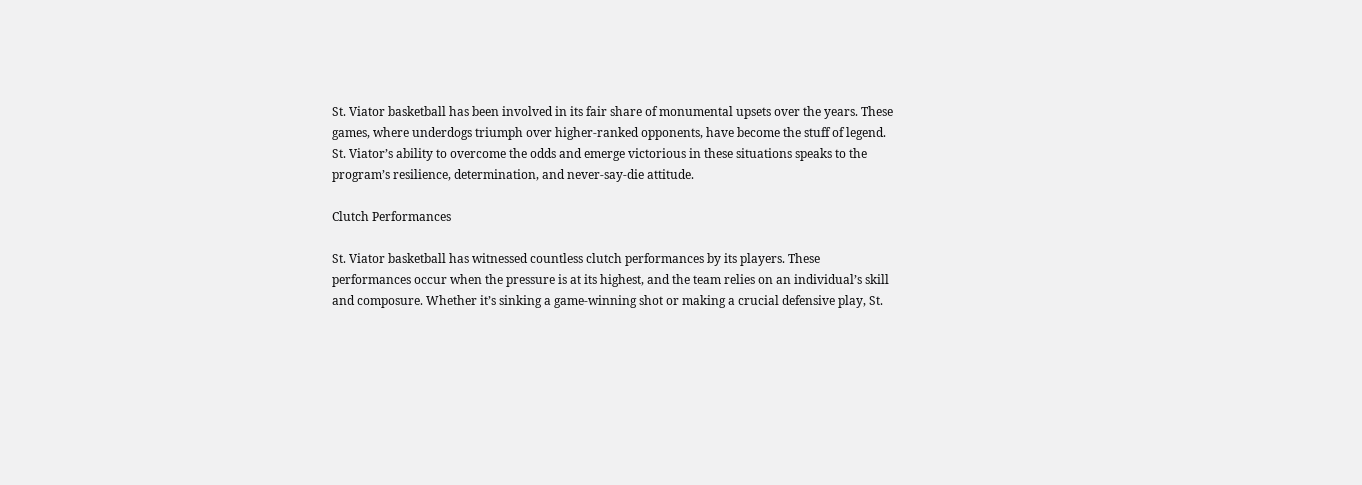St. Viator basketball has been involved in its fair share of monumental upsets over the years. These games, where underdogs triumph over higher-ranked opponents, have become the stuff of legend. St. Viator’s ability to overcome the odds and emerge victorious in these situations speaks to the program’s resilience, determination, and never-say-die attitude.

Clutch Performances

St. Viator basketball has witnessed countless clutch performances by its players. These performances occur when the pressure is at its highest, and the team relies on an individual’s skill and composure. Whether it’s sinking a game-winning shot or making a crucial defensive play, St.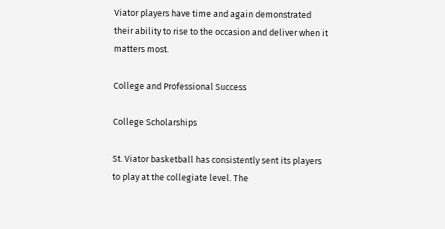Viator players have time and again demonstrated their ability to rise to the occasion and deliver when it matters most.

College and Professional Success

College Scholarships

St. Viator basketball has consistently sent its players to play at the collegiate level. The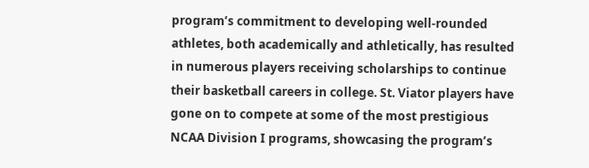program’s commitment to developing well-rounded athletes, both academically and athletically, has resulted in numerous players receiving scholarships to continue their basketball careers in college. St. Viator players have gone on to compete at some of the most prestigious NCAA Division I programs, showcasing the program’s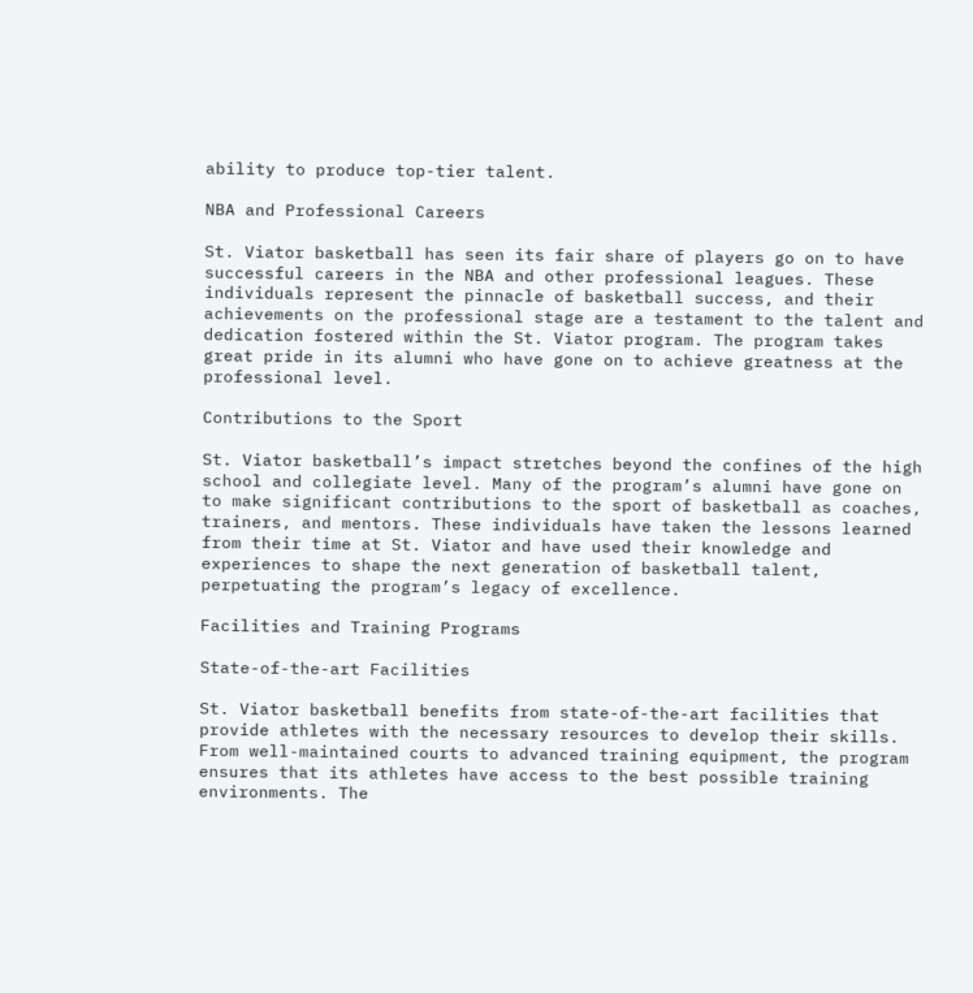ability to produce top-tier talent.

NBA and Professional Careers

St. Viator basketball has seen its fair share of players go on to have successful careers in the NBA and other professional leagues. These individuals represent the pinnacle of basketball success, and their achievements on the professional stage are a testament to the talent and dedication fostered within the St. Viator program. The program takes great pride in its alumni who have gone on to achieve greatness at the professional level.

Contributions to the Sport

St. Viator basketball’s impact stretches beyond the confines of the high school and collegiate level. Many of the program’s alumni have gone on to make significant contributions to the sport of basketball as coaches, trainers, and mentors. These individuals have taken the lessons learned from their time at St. Viator and have used their knowledge and experiences to shape the next generation of basketball talent, perpetuating the program’s legacy of excellence.

Facilities and Training Programs

State-of-the-art Facilities

St. Viator basketball benefits from state-of-the-art facilities that provide athletes with the necessary resources to develop their skills. From well-maintained courts to advanced training equipment, the program ensures that its athletes have access to the best possible training environments. The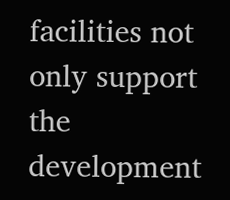facilities not only support the development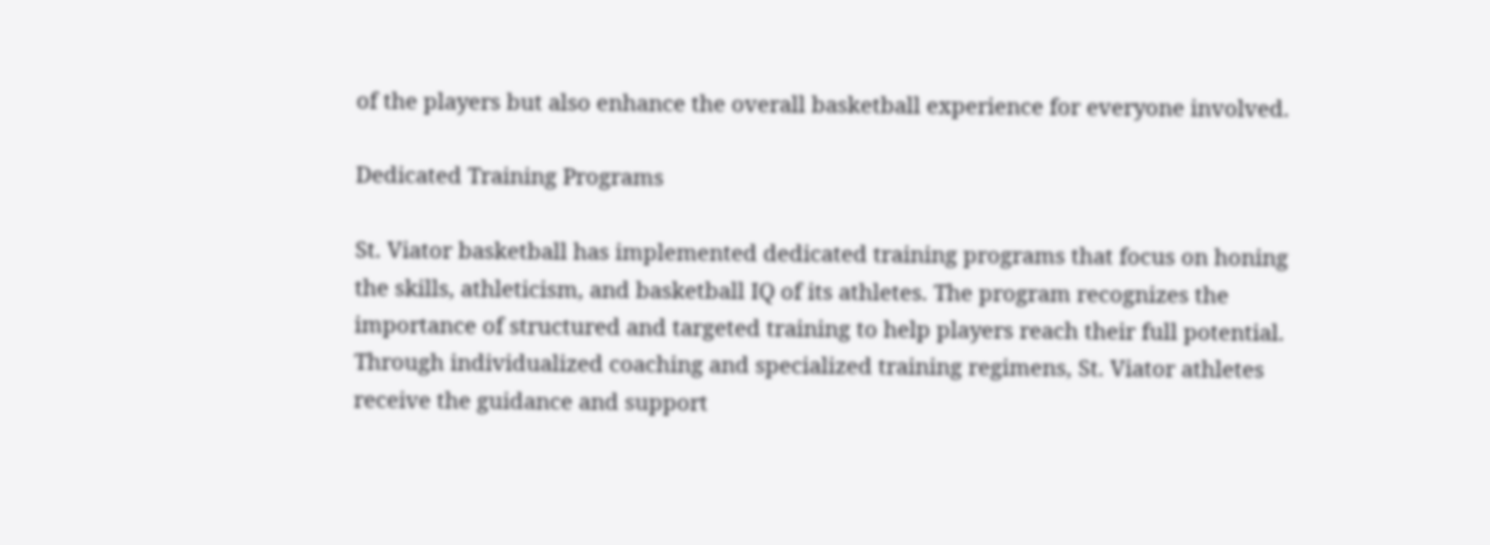of the players but also enhance the overall basketball experience for everyone involved.

Dedicated Training Programs

St. Viator basketball has implemented dedicated training programs that focus on honing the skills, athleticism, and basketball IQ of its athletes. The program recognizes the importance of structured and targeted training to help players reach their full potential. Through individualized coaching and specialized training regimens, St. Viator athletes receive the guidance and support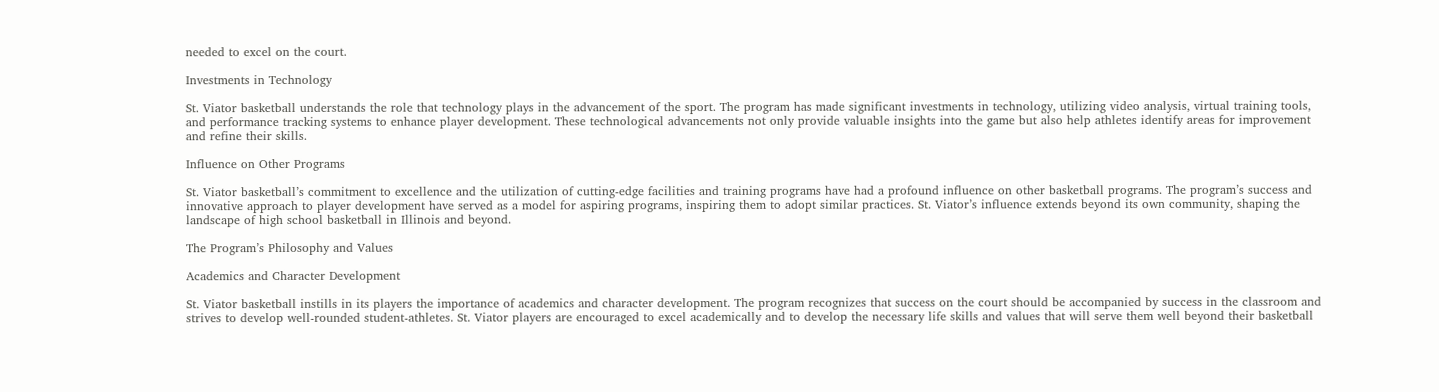needed to excel on the court.

Investments in Technology

St. Viator basketball understands the role that technology plays in the advancement of the sport. The program has made significant investments in technology, utilizing video analysis, virtual training tools, and performance tracking systems to enhance player development. These technological advancements not only provide valuable insights into the game but also help athletes identify areas for improvement and refine their skills.

Influence on Other Programs

St. Viator basketball’s commitment to excellence and the utilization of cutting-edge facilities and training programs have had a profound influence on other basketball programs. The program’s success and innovative approach to player development have served as a model for aspiring programs, inspiring them to adopt similar practices. St. Viator’s influence extends beyond its own community, shaping the landscape of high school basketball in Illinois and beyond.

The Program’s Philosophy and Values

Academics and Character Development

St. Viator basketball instills in its players the importance of academics and character development. The program recognizes that success on the court should be accompanied by success in the classroom and strives to develop well-rounded student-athletes. St. Viator players are encouraged to excel academically and to develop the necessary life skills and values that will serve them well beyond their basketball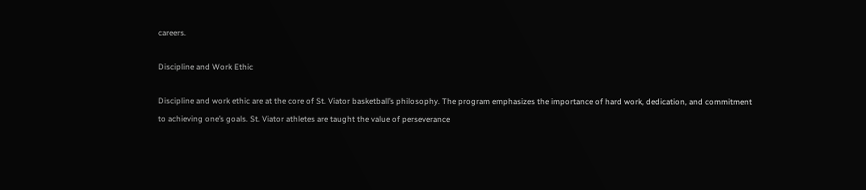careers.

Discipline and Work Ethic

Discipline and work ethic are at the core of St. Viator basketball’s philosophy. The program emphasizes the importance of hard work, dedication, and commitment to achieving one’s goals. St. Viator athletes are taught the value of perseverance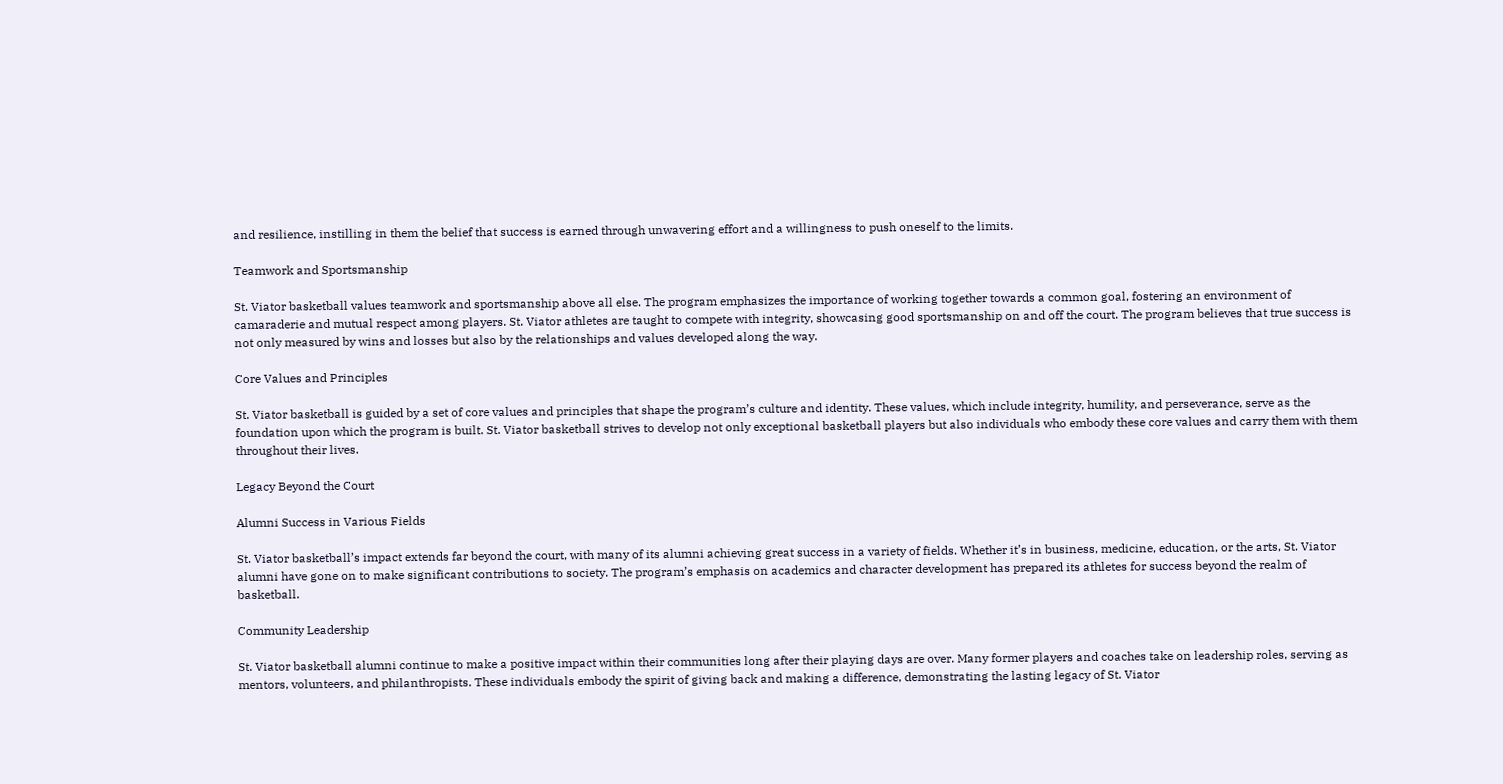and resilience, instilling in them the belief that success is earned through unwavering effort and a willingness to push oneself to the limits.

Teamwork and Sportsmanship

St. Viator basketball values teamwork and sportsmanship above all else. The program emphasizes the importance of working together towards a common goal, fostering an environment of camaraderie and mutual respect among players. St. Viator athletes are taught to compete with integrity, showcasing good sportsmanship on and off the court. The program believes that true success is not only measured by wins and losses but also by the relationships and values developed along the way.

Core Values and Principles

St. Viator basketball is guided by a set of core values and principles that shape the program’s culture and identity. These values, which include integrity, humility, and perseverance, serve as the foundation upon which the program is built. St. Viator basketball strives to develop not only exceptional basketball players but also individuals who embody these core values and carry them with them throughout their lives.

Legacy Beyond the Court

Alumni Success in Various Fields

St. Viator basketball’s impact extends far beyond the court, with many of its alumni achieving great success in a variety of fields. Whether it’s in business, medicine, education, or the arts, St. Viator alumni have gone on to make significant contributions to society. The program’s emphasis on academics and character development has prepared its athletes for success beyond the realm of basketball.

Community Leadership

St. Viator basketball alumni continue to make a positive impact within their communities long after their playing days are over. Many former players and coaches take on leadership roles, serving as mentors, volunteers, and philanthropists. These individuals embody the spirit of giving back and making a difference, demonstrating the lasting legacy of St. Viator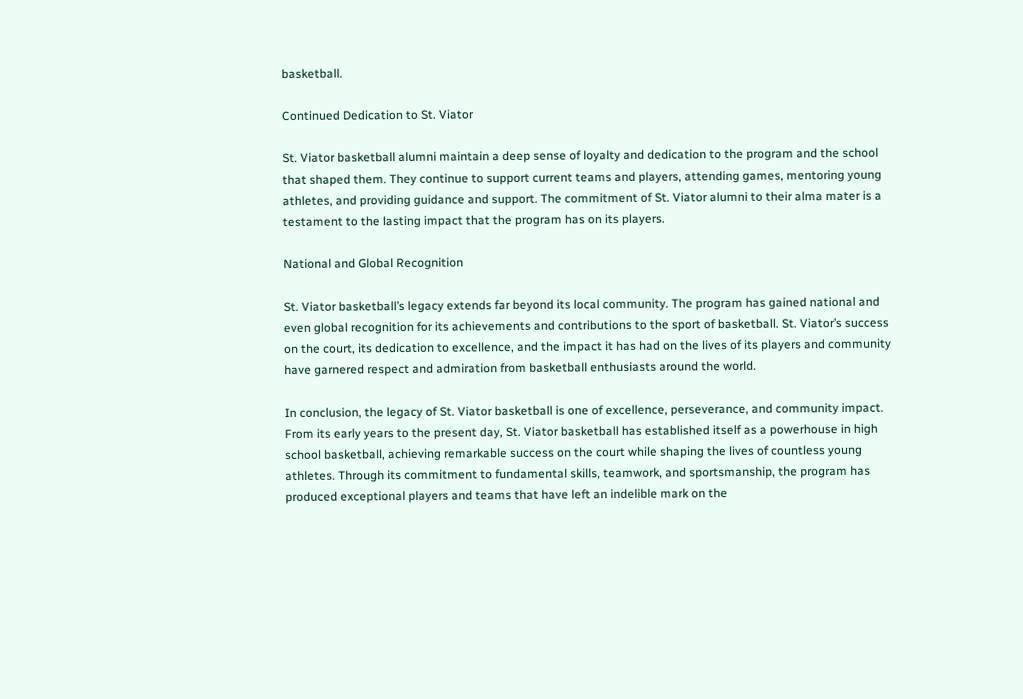basketball.

Continued Dedication to St. Viator

St. Viator basketball alumni maintain a deep sense of loyalty and dedication to the program and the school that shaped them. They continue to support current teams and players, attending games, mentoring young athletes, and providing guidance and support. The commitment of St. Viator alumni to their alma mater is a testament to the lasting impact that the program has on its players.

National and Global Recognition

St. Viator basketball’s legacy extends far beyond its local community. The program has gained national and even global recognition for its achievements and contributions to the sport of basketball. St. Viator’s success on the court, its dedication to excellence, and the impact it has had on the lives of its players and community have garnered respect and admiration from basketball enthusiasts around the world.

In conclusion, the legacy of St. Viator basketball is one of excellence, perseverance, and community impact. From its early years to the present day, St. Viator basketball has established itself as a powerhouse in high school basketball, achieving remarkable success on the court while shaping the lives of countless young athletes. Through its commitment to fundamental skills, teamwork, and sportsmanship, the program has produced exceptional players and teams that have left an indelible mark on the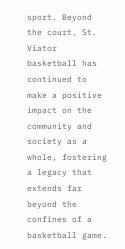sport. Beyond the court, St. Viator basketball has continued to make a positive impact on the community and society as a whole, fostering a legacy that extends far beyond the confines of a basketball game.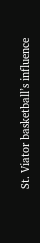St. Viator basketball’s influence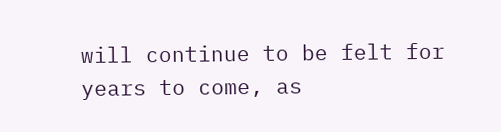will continue to be felt for years to come, as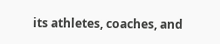its athletes, coaches, and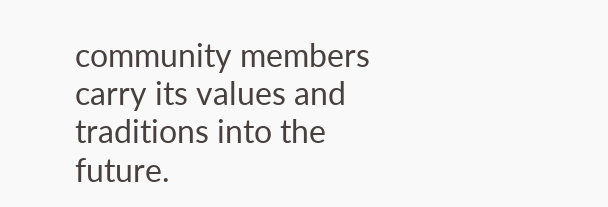community members carry its values and traditions into the future.